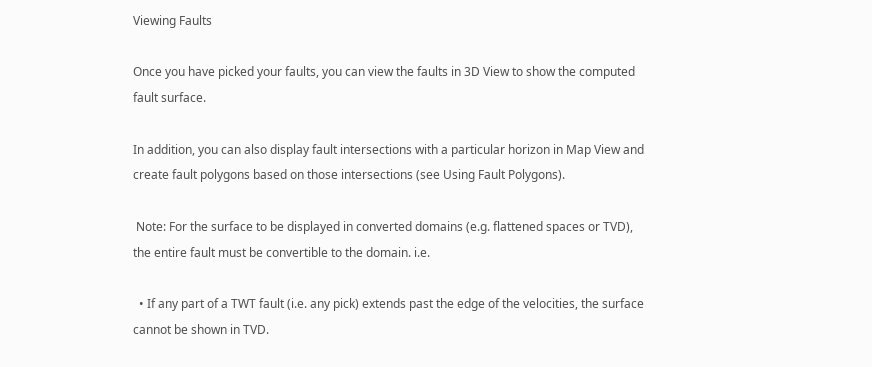Viewing Faults

Once you have picked your faults, you can view the faults in 3D View to show the computed fault surface.

In addition, you can also display fault intersections with a particular horizon in Map View and create fault polygons based on those intersections (see Using Fault Polygons).

 Note: For the surface to be displayed in converted domains (e.g. flattened spaces or TVD), the entire fault must be convertible to the domain. i.e.

  • If any part of a TWT fault (i.e. any pick) extends past the edge of the velocities, the surface cannot be shown in TVD.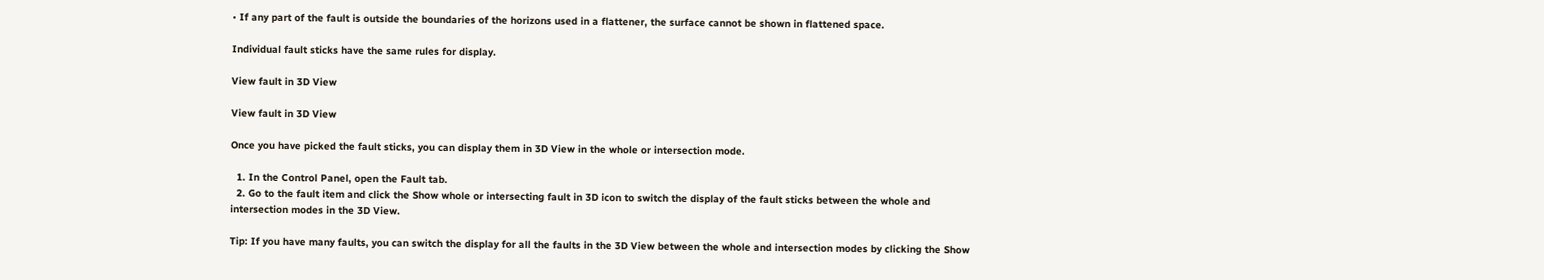• If any part of the fault is outside the boundaries of the horizons used in a flattener, the surface cannot be shown in flattened space.

Individual fault sticks have the same rules for display.

View fault in 3D View

View fault in 3D View

Once you have picked the fault sticks, you can display them in 3D View in the whole or intersection mode.

  1. In the Control Panel, open the Fault tab.
  2. Go to the fault item and click the Show whole or intersecting fault in 3D icon to switch the display of the fault sticks between the whole and intersection modes in the 3D View.

Tip: If you have many faults, you can switch the display for all the faults in the 3D View between the whole and intersection modes by clicking the Show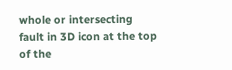whole or intersecting fault in 3D icon at the top of the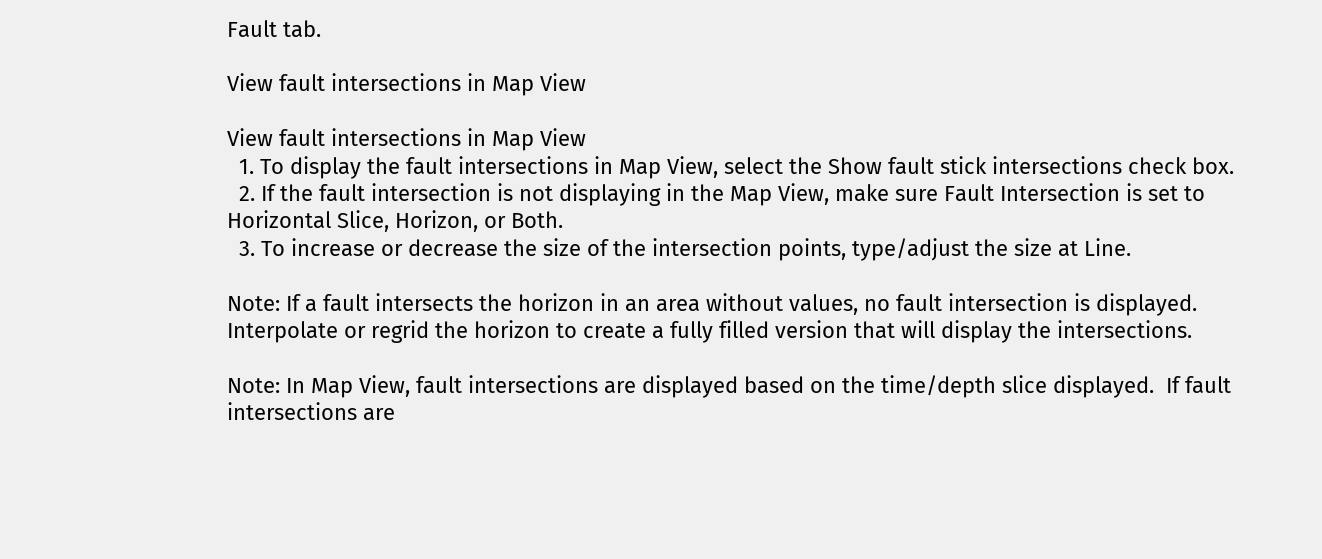Fault tab.

View fault intersections in Map View

View fault intersections in Map View
  1. To display the fault intersections in Map View, select the Show fault stick intersections check box.
  2. If the fault intersection is not displaying in the Map View, make sure Fault Intersection is set to Horizontal Slice, Horizon, or Both.
  3. To increase or decrease the size of the intersection points, type/adjust the size at Line.

Note: If a fault intersects the horizon in an area without values, no fault intersection is displayed. Interpolate or regrid the horizon to create a fully filled version that will display the intersections.

Note: In Map View, fault intersections are displayed based on the time/depth slice displayed.  If fault intersections are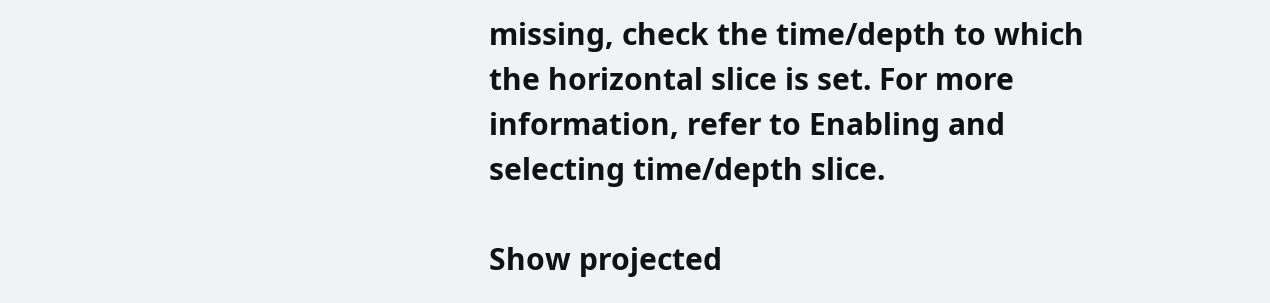missing, check the time/depth to which the horizontal slice is set. For more information, refer to Enabling and selecting time/depth slice.

Show projected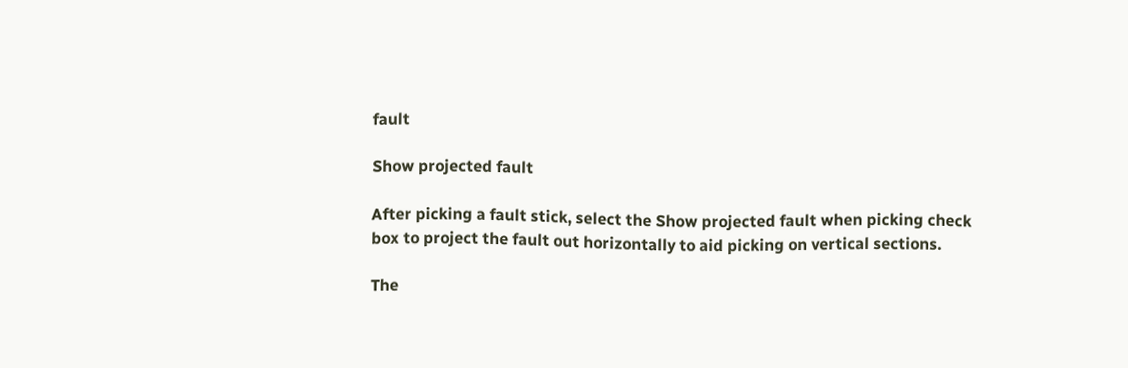fault

Show projected fault

After picking a fault stick, select the Show projected fault when picking check box to project the fault out horizontally to aid picking on vertical sections.

The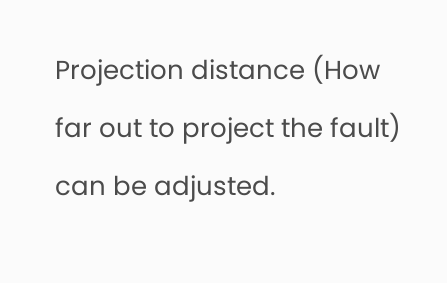Projection distance (How far out to project the fault) can be adjusted.